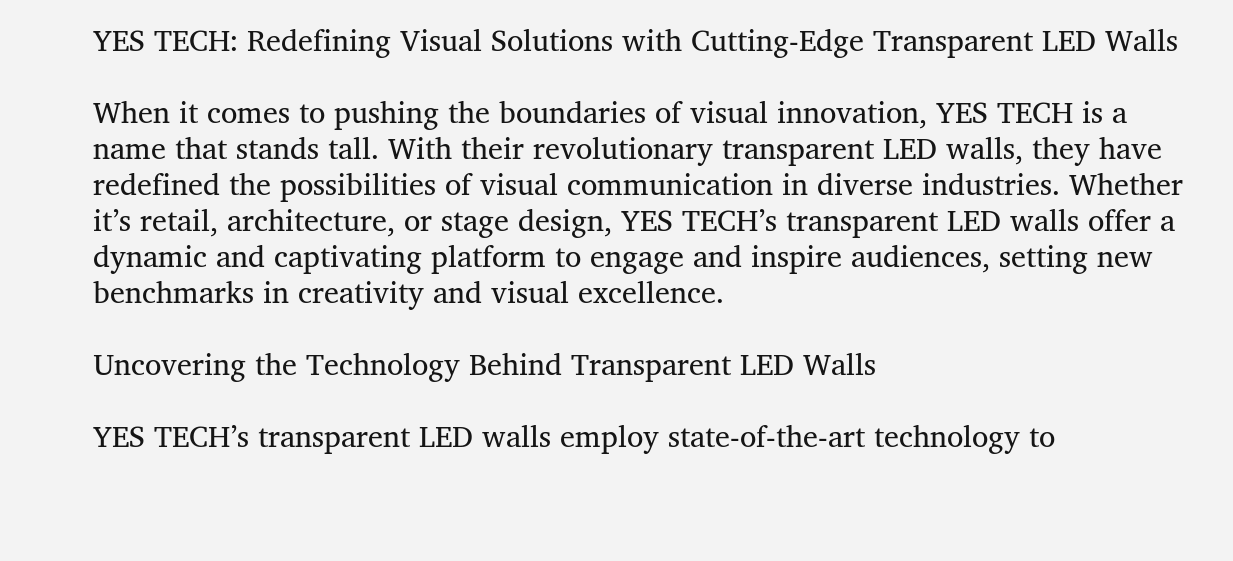YES TECH: Redefining Visual Solutions with Cutting-Edge Transparent LED Walls

When it comes to pushing the boundaries of visual innovation, YES TECH is a name that stands tall. With their revolutionary transparent LED walls, they have redefined the possibilities of visual communication in diverse industries. Whether it’s retail, architecture, or stage design, YES TECH’s transparent LED walls offer a dynamic and captivating platform to engage and inspire audiences, setting new benchmarks in creativity and visual excellence.

Uncovering the Technology Behind Transparent LED Walls

YES TECH’s transparent LED walls employ state-of-the-art technology to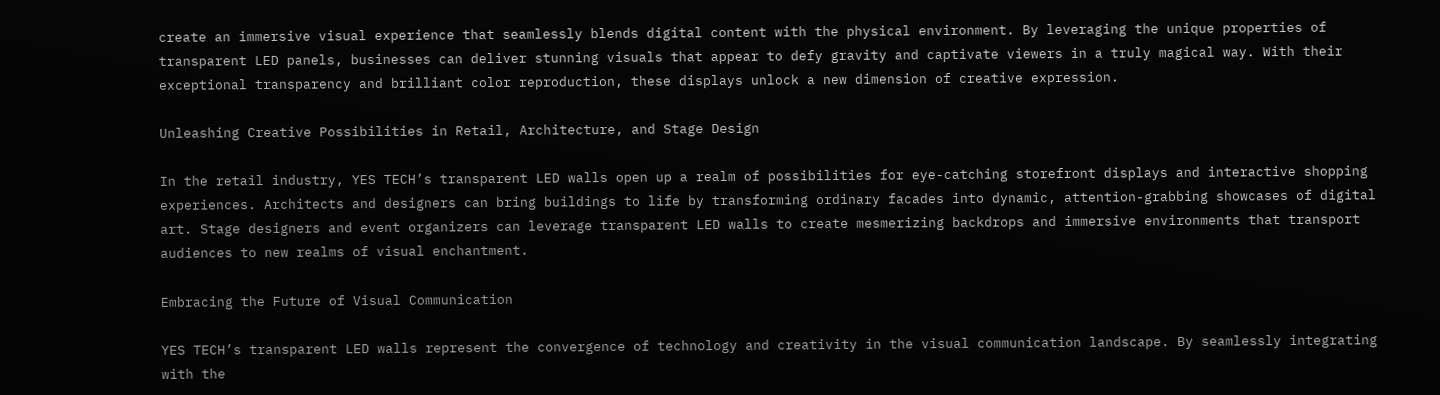create an immersive visual experience that seamlessly blends digital content with the physical environment. By leveraging the unique properties of transparent LED panels, businesses can deliver stunning visuals that appear to defy gravity and captivate viewers in a truly magical way. With their exceptional transparency and brilliant color reproduction, these displays unlock a new dimension of creative expression.

Unleashing Creative Possibilities in Retail, Architecture, and Stage Design

In the retail industry, YES TECH’s transparent LED walls open up a realm of possibilities for eye-catching storefront displays and interactive shopping experiences. Architects and designers can bring buildings to life by transforming ordinary facades into dynamic, attention-grabbing showcases of digital art. Stage designers and event organizers can leverage transparent LED walls to create mesmerizing backdrops and immersive environments that transport audiences to new realms of visual enchantment.

Embracing the Future of Visual Communication

YES TECH’s transparent LED walls represent the convergence of technology and creativity in the visual communication landscape. By seamlessly integrating with the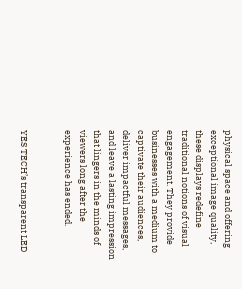physical space and offering exceptional image quality, these displays redefine traditional notions of visual engagement. They provide businesses with a medium to captivate their audiences, deliver impactful messages, and leave a lasting impression that lingers in the minds of viewers long after the experience has ended.


YES TECH’s transparent LED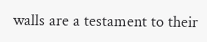walls are a testament to their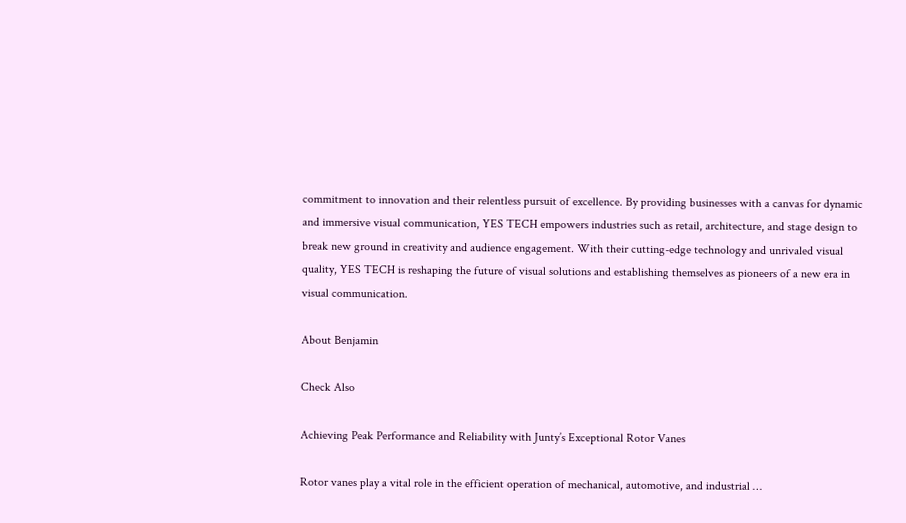commitment to innovation and their relentless pursuit of excellence. By providing businesses with a canvas for dynamic and immersive visual communication, YES TECH empowers industries such as retail, architecture, and stage design to break new ground in creativity and audience engagement. With their cutting-edge technology and unrivaled visual quality, YES TECH is reshaping the future of visual solutions and establishing themselves as pioneers of a new era in visual communication.

About Benjamin

Check Also

Achieving Peak Performance and Reliability with Junty’s Exceptional Rotor Vanes

Rotor vanes play a vital role in the efficient operation of mechanical, automotive, and industrial …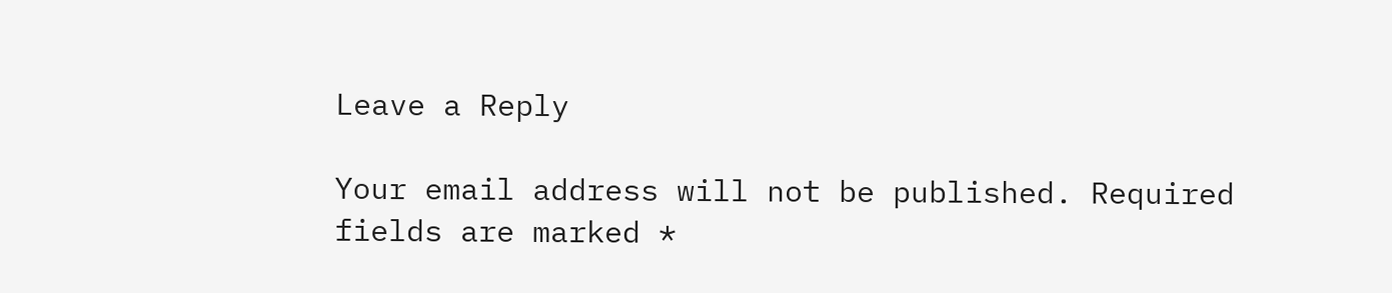Leave a Reply

Your email address will not be published. Required fields are marked *